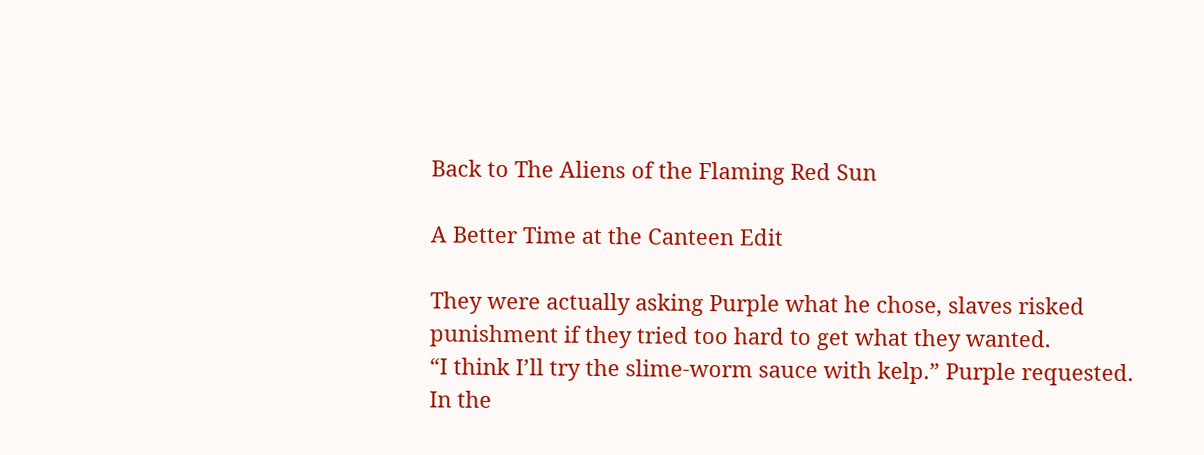Back to The Aliens of the Flaming Red Sun

A Better Time at the Canteen Edit

They were actually asking Purple what he chose, slaves risked punishment if they tried too hard to get what they wanted.
“I think I’ll try the slime-worm sauce with kelp.” Purple requested. In the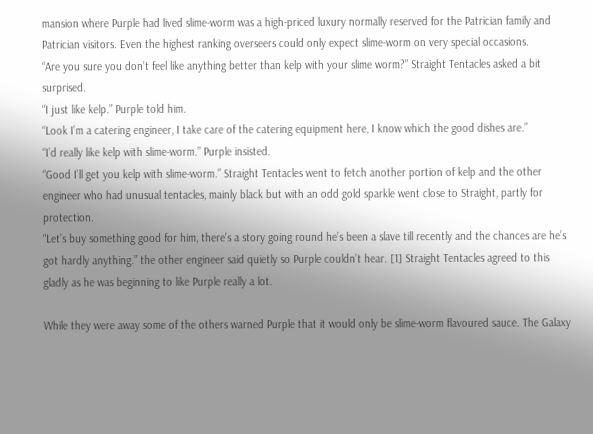mansion where Purple had lived slime-worm was a high-priced luxury normally reserved for the Patrician family and Patrician visitors. Even the highest ranking overseers could only expect slime-worm on very special occasions.
“Are you sure you don’t feel like anything better than kelp with your slime worm?” Straight Tentacles asked a bit surprised.
“I just like kelp.” Purple told him.
“Look I’m a catering engineer, I take care of the catering equipment here, I know which the good dishes are.”
“I’d really like kelp with slime-worm.” Purple insisted.
“Good I’ll get you kelp with slime-worm.” Straight Tentacles went to fetch another portion of kelp and the other engineer who had unusual tentacles, mainly black but with an odd gold sparkle went close to Straight, partly for protection.
“Let’s buy something good for him, there’s a story going round he’s been a slave till recently and the chances are he’s got hardly anything.” the other engineer said quietly so Purple couldn’t hear. [1] Straight Tentacles agreed to this gladly as he was beginning to like Purple really a lot.

While they were away some of the others warned Purple that it would only be slime-worm flavoured sauce. The Galaxy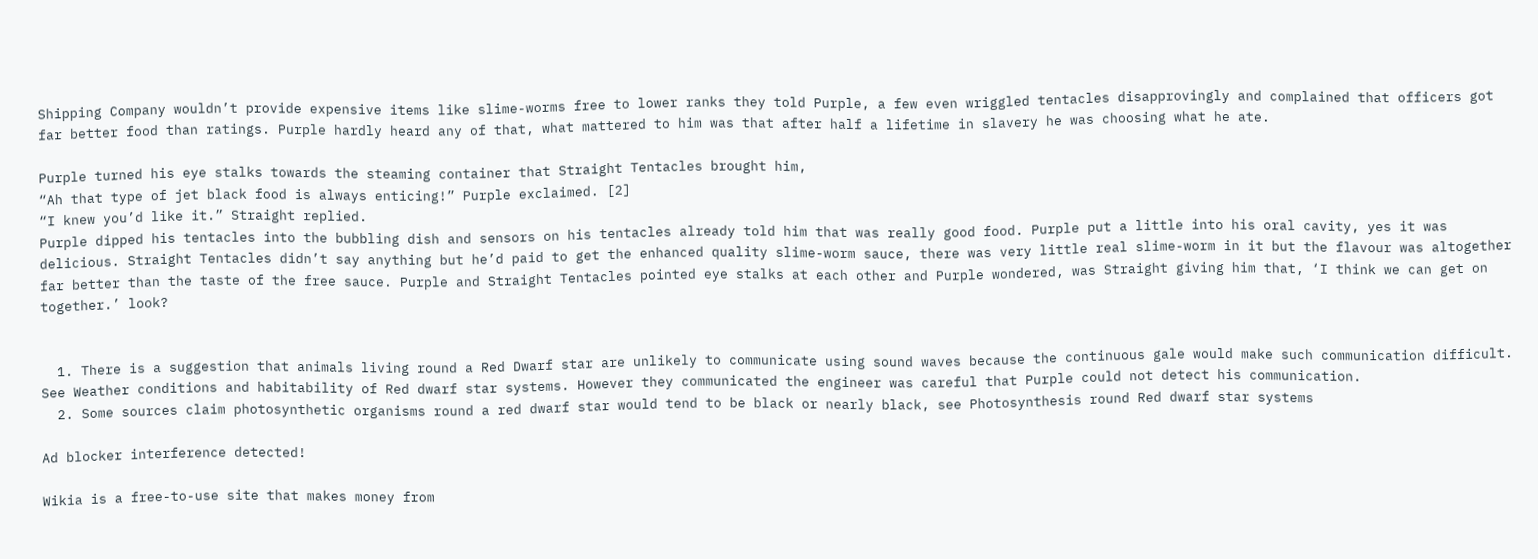Shipping Company wouldn’t provide expensive items like slime-worms free to lower ranks they told Purple, a few even wriggled tentacles disapprovingly and complained that officers got far better food than ratings. Purple hardly heard any of that, what mattered to him was that after half a lifetime in slavery he was choosing what he ate.

Purple turned his eye stalks towards the steaming container that Straight Tentacles brought him,
“Ah that type of jet black food is always enticing!” Purple exclaimed. [2]
“I knew you’d like it.” Straight replied.
Purple dipped his tentacles into the bubbling dish and sensors on his tentacles already told him that was really good food. Purple put a little into his oral cavity, yes it was delicious. Straight Tentacles didn’t say anything but he’d paid to get the enhanced quality slime-worm sauce, there was very little real slime-worm in it but the flavour was altogether far better than the taste of the free sauce. Purple and Straight Tentacles pointed eye stalks at each other and Purple wondered, was Straight giving him that, ‘I think we can get on together.’ look?


  1. There is a suggestion that animals living round a Red Dwarf star are unlikely to communicate using sound waves because the continuous gale would make such communication difficult. See Weather conditions and habitability of Red dwarf star systems. However they communicated the engineer was careful that Purple could not detect his communication.
  2. Some sources claim photosynthetic organisms round a red dwarf star would tend to be black or nearly black, see Photosynthesis round Red dwarf star systems

Ad blocker interference detected!

Wikia is a free-to-use site that makes money from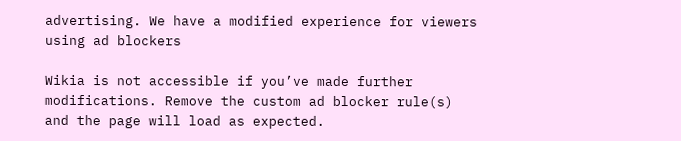advertising. We have a modified experience for viewers using ad blockers

Wikia is not accessible if you’ve made further modifications. Remove the custom ad blocker rule(s) and the page will load as expected.